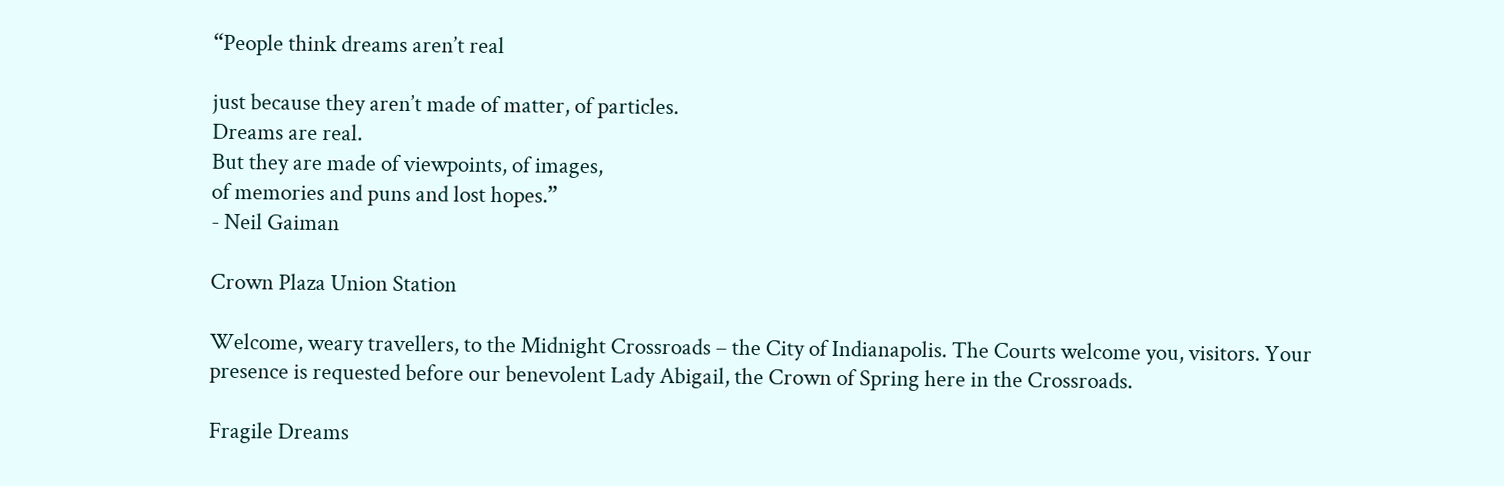“People think dreams aren’t real

just because they aren’t made of matter, of particles.
Dreams are real.
But they are made of viewpoints, of images,
of memories and puns and lost hopes.”
- Neil Gaiman

Crown Plaza Union Station

Welcome, weary travellers, to the Midnight Crossroads – the City of Indianapolis. The Courts welcome you, visitors. Your presence is requested before our benevolent Lady Abigail, the Crown of Spring here in the Crossroads.

Fragile Dreams